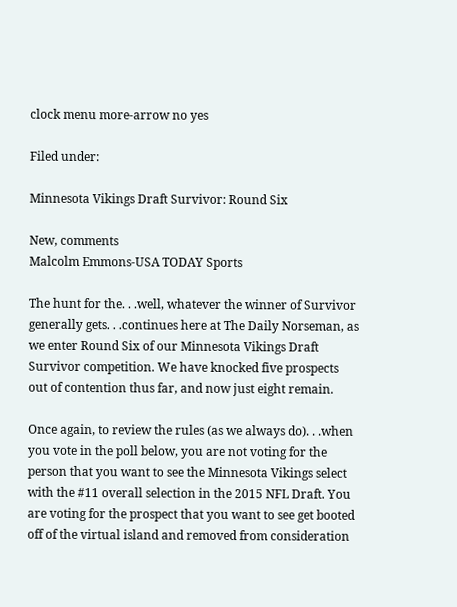clock menu more-arrow no yes

Filed under:

Minnesota Vikings Draft Survivor: Round Six

New, comments
Malcolm Emmons-USA TODAY Sports

The hunt for the. . .well, whatever the winner of Survivor generally gets. . .continues here at The Daily Norseman, as we enter Round Six of our Minnesota Vikings Draft Survivor competition. We have knocked five prospects out of contention thus far, and now just eight remain.

Once again, to review the rules (as we always do). . .when you vote in the poll below, you are not voting for the person that you want to see the Minnesota Vikings select with the #11 overall selection in the 2015 NFL Draft. You are voting for the prospect that you want to see get booted off of the virtual island and removed from consideration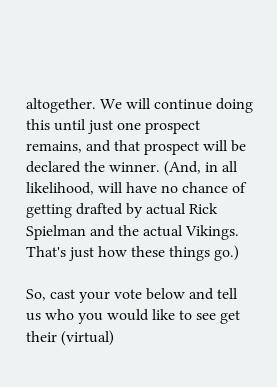altogether. We will continue doing this until just one prospect remains, and that prospect will be declared the winner. (And, in all likelihood, will have no chance of getting drafted by actual Rick Spielman and the actual Vikings. That's just how these things go.)

So, cast your vote below and tell us who you would like to see get their (virtual)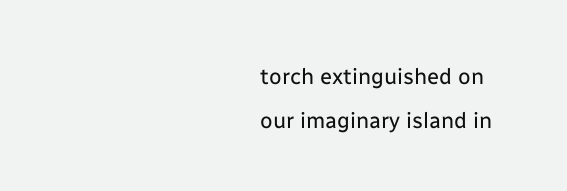torch extinguished on our imaginary island in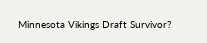Minnesota Vikings Draft Survivor?